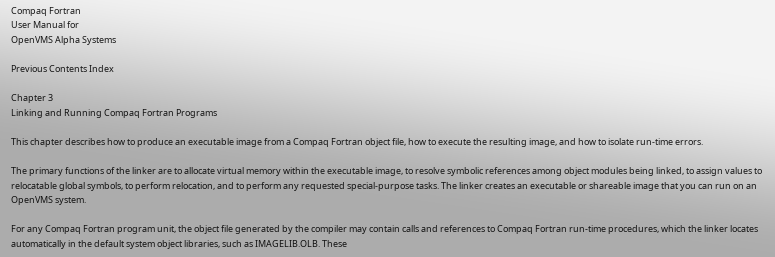Compaq Fortran
User Manual for
OpenVMS Alpha Systems

Previous Contents Index

Chapter 3
Linking and Running Compaq Fortran Programs

This chapter describes how to produce an executable image from a Compaq Fortran object file, how to execute the resulting image, and how to isolate run-time errors.

The primary functions of the linker are to allocate virtual memory within the executable image, to resolve symbolic references among object modules being linked, to assign values to relocatable global symbols, to perform relocation, and to perform any requested special-purpose tasks. The linker creates an executable or shareable image that you can run on an OpenVMS system.

For any Compaq Fortran program unit, the object file generated by the compiler may contain calls and references to Compaq Fortran run-time procedures, which the linker locates automatically in the default system object libraries, such as IMAGELIB.OLB. These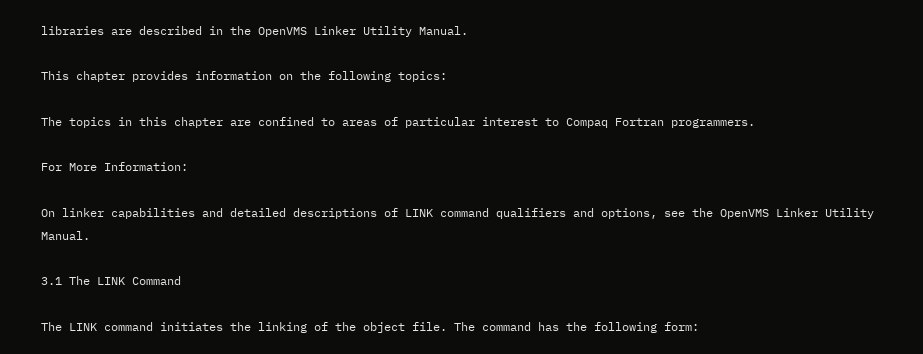libraries are described in the OpenVMS Linker Utility Manual.

This chapter provides information on the following topics:

The topics in this chapter are confined to areas of particular interest to Compaq Fortran programmers.

For More Information:

On linker capabilities and detailed descriptions of LINK command qualifiers and options, see the OpenVMS Linker Utility Manual.

3.1 The LINK Command

The LINK command initiates the linking of the object file. The command has the following form: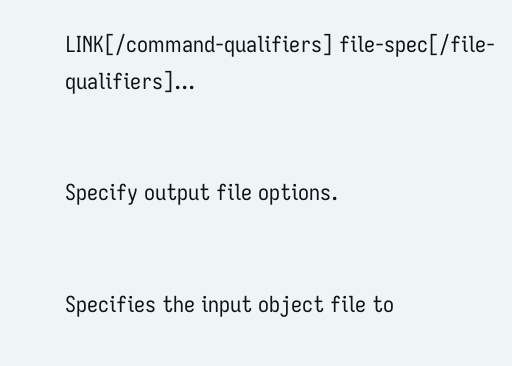LINK[/command-qualifiers] file-spec[/file-qualifiers]...


Specify output file options.


Specifies the input object file to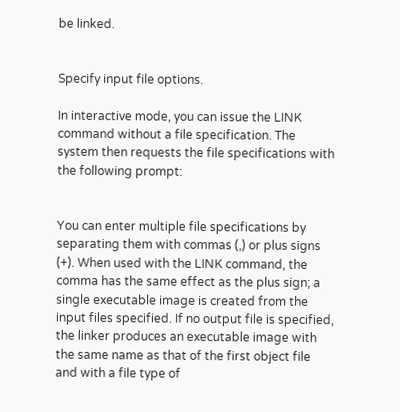be linked.


Specify input file options.

In interactive mode, you can issue the LINK command without a file specification. The system then requests the file specifications with the following prompt:


You can enter multiple file specifications by separating them with commas (,) or plus signs (+). When used with the LINK command, the comma has the same effect as the plus sign; a single executable image is created from the input files specified. If no output file is specified, the linker produces an executable image with the same name as that of the first object file and with a file type of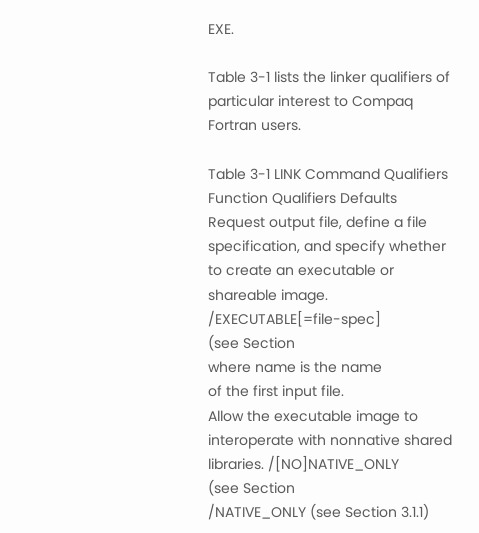EXE.

Table 3-1 lists the linker qualifiers of particular interest to Compaq Fortran users.

Table 3-1 LINK Command Qualifiers
Function Qualifiers Defaults
Request output file, define a file specification, and specify whether to create an executable or shareable image. /EXECUTABLE[=file-spec]
(see Section
where name is the name
of the first input file.
Allow the executable image to interoperate with nonnative shared libraries. /[NO]NATIVE_ONLY
(see Section
/NATIVE_ONLY (see Section 3.1.1)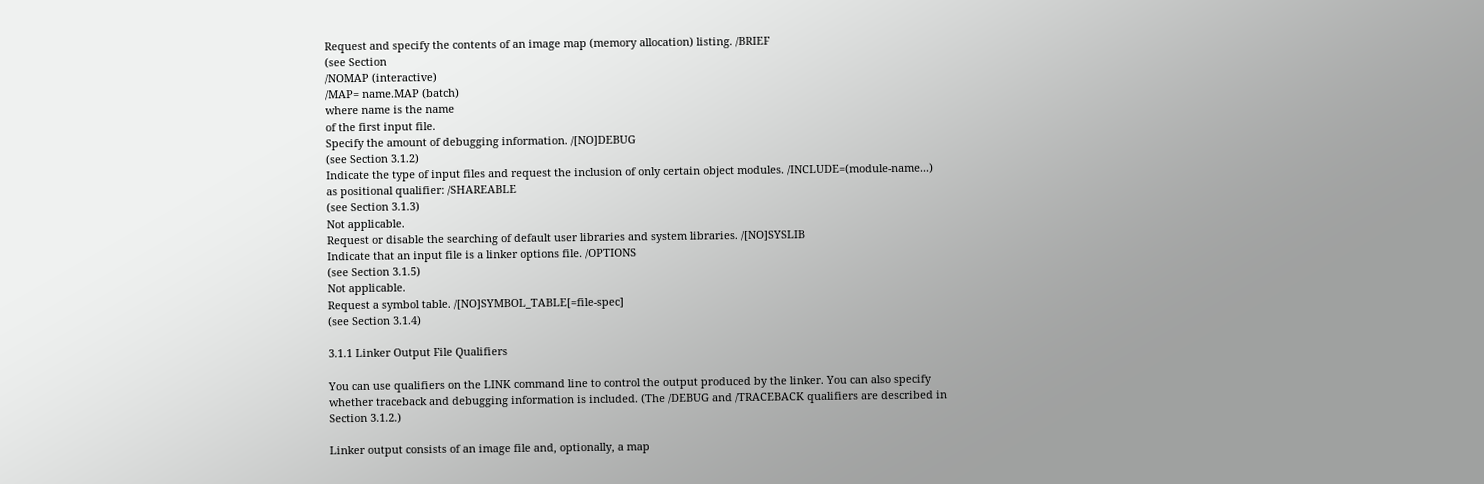Request and specify the contents of an image map (memory allocation) listing. /BRIEF
(see Section
/NOMAP (interactive)
/MAP= name.MAP (batch)
where name is the name
of the first input file.
Specify the amount of debugging information. /[NO]DEBUG
(see Section 3.1.2)
Indicate the type of input files and request the inclusion of only certain object modules. /INCLUDE=(module-name...)
as positional qualifier: /SHAREABLE
(see Section 3.1.3)
Not applicable.
Request or disable the searching of default user libraries and system libraries. /[NO]SYSLIB
Indicate that an input file is a linker options file. /OPTIONS
(see Section 3.1.5)
Not applicable.
Request a symbol table. /[NO]SYMBOL_TABLE[=file-spec]
(see Section 3.1.4)

3.1.1 Linker Output File Qualifiers

You can use qualifiers on the LINK command line to control the output produced by the linker. You can also specify whether traceback and debugging information is included. (The /DEBUG and /TRACEBACK qualifiers are described in Section 3.1.2.)

Linker output consists of an image file and, optionally, a map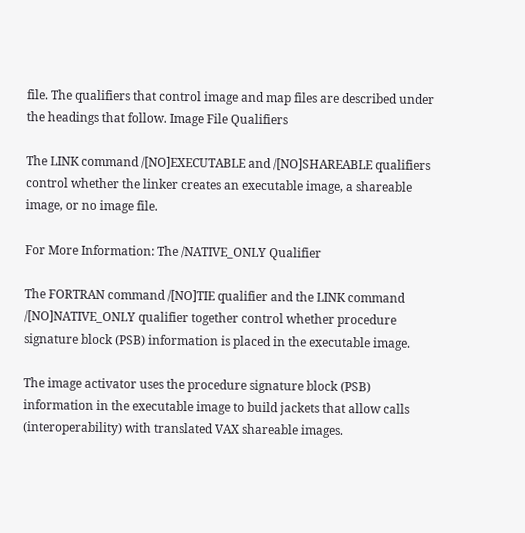file. The qualifiers that control image and map files are described under the headings that follow. Image File Qualifiers

The LINK command /[NO]EXECUTABLE and /[NO]SHAREABLE qualifiers control whether the linker creates an executable image, a shareable image, or no image file.

For More Information: The /NATIVE_ONLY Qualifier

The FORTRAN command /[NO]TIE qualifier and the LINK command /[NO]NATIVE_ONLY qualifier together control whether procedure signature block (PSB) information is placed in the executable image.

The image activator uses the procedure signature block (PSB) information in the executable image to build jackets that allow calls (interoperability) with translated VAX shareable images.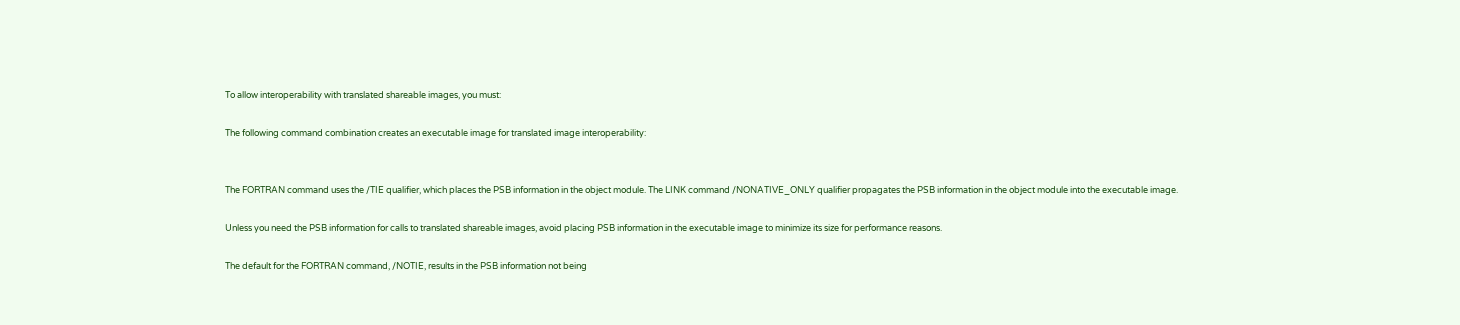To allow interoperability with translated shareable images, you must:

The following command combination creates an executable image for translated image interoperability:


The FORTRAN command uses the /TIE qualifier, which places the PSB information in the object module. The LINK command /NONATIVE_ONLY qualifier propagates the PSB information in the object module into the executable image.

Unless you need the PSB information for calls to translated shareable images, avoid placing PSB information in the executable image to minimize its size for performance reasons.

The default for the FORTRAN command, /NOTIE, results in the PSB information not being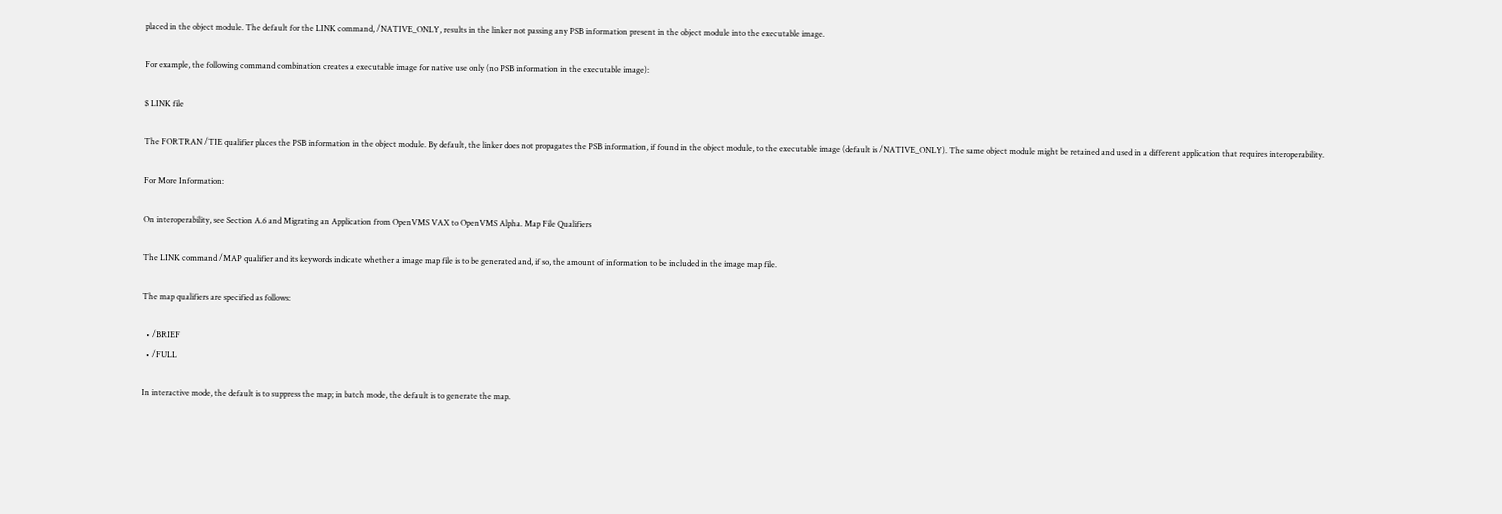placed in the object module. The default for the LINK command, /NATIVE_ONLY, results in the linker not passing any PSB information present in the object module into the executable image.

For example, the following command combination creates a executable image for native use only (no PSB information in the executable image):

$ LINK file

The FORTRAN /TIE qualifier places the PSB information in the object module. By default, the linker does not propagates the PSB information, if found in the object module, to the executable image (default is /NATIVE_ONLY). The same object module might be retained and used in a different application that requires interoperability.

For More Information:

On interoperability, see Section A.6 and Migrating an Application from OpenVMS VAX to OpenVMS Alpha. Map File Qualifiers

The LINK command /MAP qualifier and its keywords indicate whether a image map file is to be generated and, if so, the amount of information to be included in the image map file.

The map qualifiers are specified as follows:

  • /BRIEF
  • /FULL

In interactive mode, the default is to suppress the map; in batch mode, the default is to generate the map.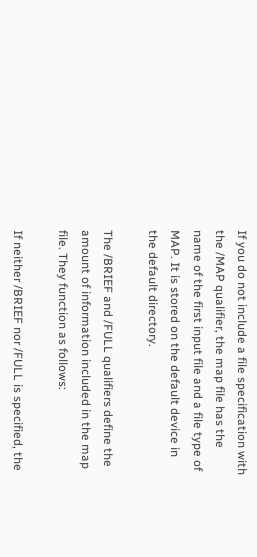If you do not include a file specification with the /MAP qualifier, the map file has the name of the first input file and a file type of MAP. It is stored on the default device in the default directory.

The /BRIEF and /FULL qualifiers define the amount of information included in the map file. They function as follows:

If neither /BRIEF nor /FULL is specified, the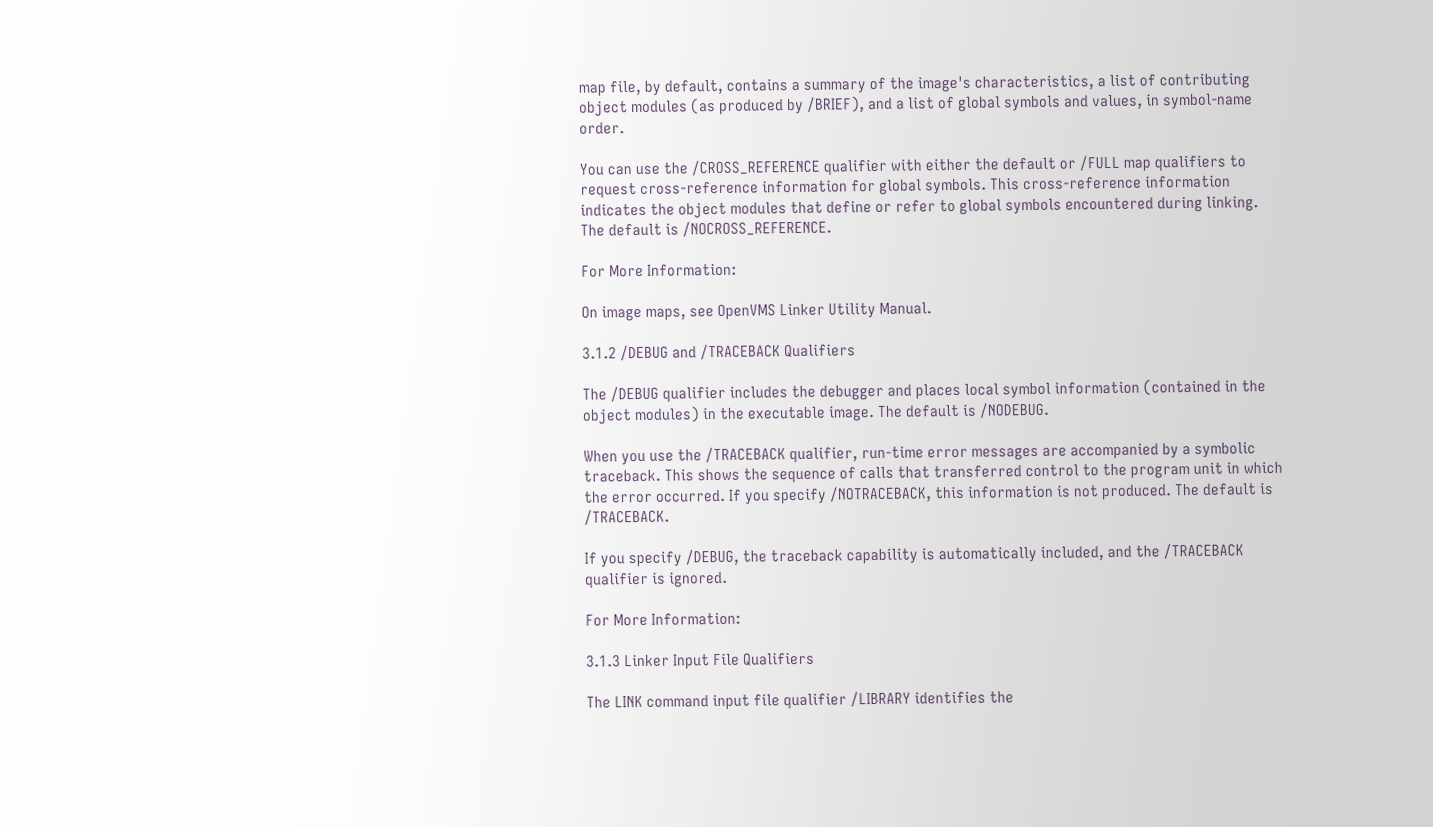map file, by default, contains a summary of the image's characteristics, a list of contributing object modules (as produced by /BRIEF), and a list of global symbols and values, in symbol-name order.

You can use the /CROSS_REFERENCE qualifier with either the default or /FULL map qualifiers to request cross-reference information for global symbols. This cross-reference information indicates the object modules that define or refer to global symbols encountered during linking. The default is /NOCROSS_REFERENCE.

For More Information:

On image maps, see OpenVMS Linker Utility Manual.

3.1.2 /DEBUG and /TRACEBACK Qualifiers

The /DEBUG qualifier includes the debugger and places local symbol information (contained in the object modules) in the executable image. The default is /NODEBUG.

When you use the /TRACEBACK qualifier, run-time error messages are accompanied by a symbolic traceback. This shows the sequence of calls that transferred control to the program unit in which the error occurred. If you specify /NOTRACEBACK, this information is not produced. The default is /TRACEBACK.

If you specify /DEBUG, the traceback capability is automatically included, and the /TRACEBACK qualifier is ignored.

For More Information:

3.1.3 Linker Input File Qualifiers

The LINK command input file qualifier /LIBRARY identifies the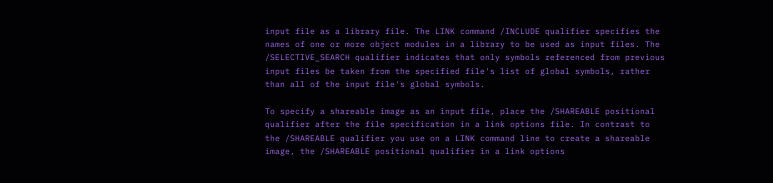input file as a library file. The LINK command /INCLUDE qualifier specifies the names of one or more object modules in a library to be used as input files. The /SELECTIVE_SEARCH qualifier indicates that only symbols referenced from previous input files be taken from the specified file's list of global symbols, rather than all of the input file's global symbols.

To specify a shareable image as an input file, place the /SHAREABLE positional qualifier after the file specification in a link options file. In contrast to the /SHAREABLE qualifier you use on a LINK command line to create a shareable image, the /SHAREABLE positional qualifier in a link options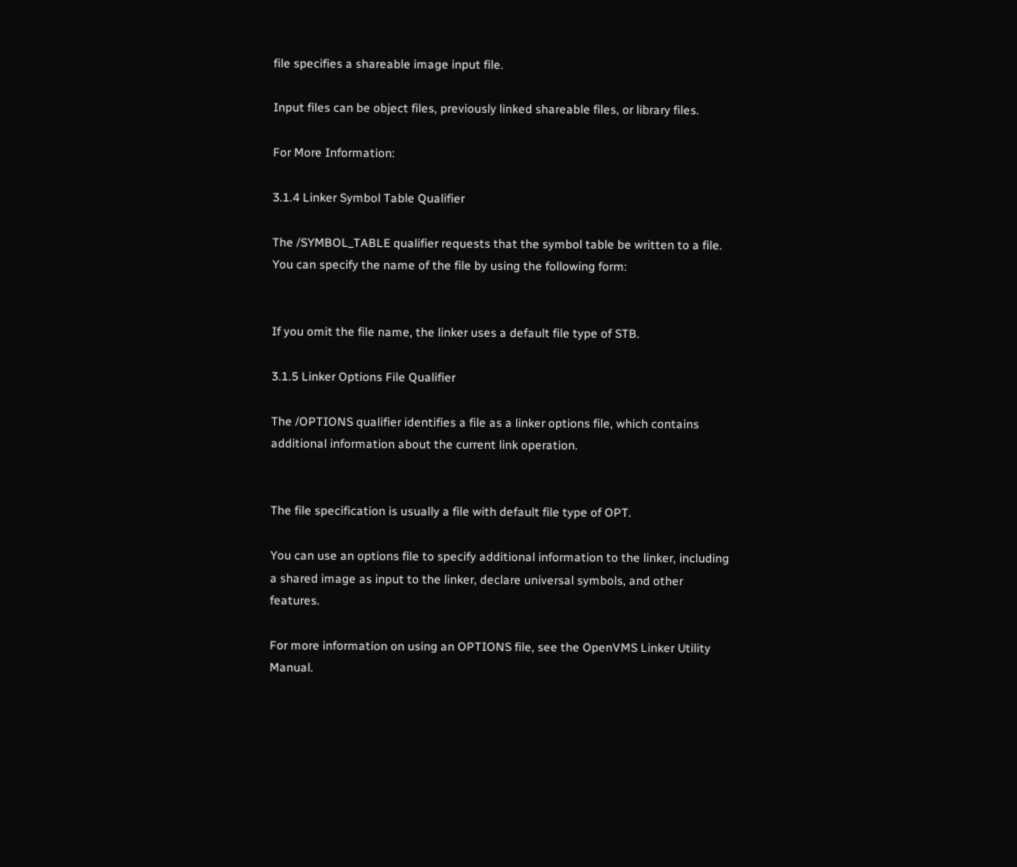file specifies a shareable image input file.

Input files can be object files, previously linked shareable files, or library files.

For More Information:

3.1.4 Linker Symbol Table Qualifier

The /SYMBOL_TABLE qualifier requests that the symbol table be written to a file. You can specify the name of the file by using the following form:


If you omit the file name, the linker uses a default file type of STB.

3.1.5 Linker Options File Qualifier

The /OPTIONS qualifier identifies a file as a linker options file, which contains additional information about the current link operation.


The file specification is usually a file with default file type of OPT.

You can use an options file to specify additional information to the linker, including a shared image as input to the linker, declare universal symbols, and other features.

For more information on using an OPTIONS file, see the OpenVMS Linker Utility Manual.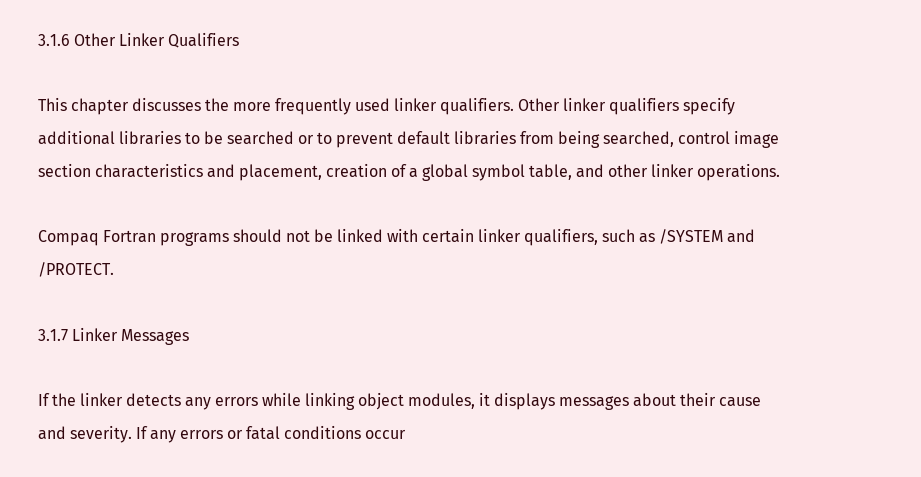3.1.6 Other Linker Qualifiers

This chapter discusses the more frequently used linker qualifiers. Other linker qualifiers specify additional libraries to be searched or to prevent default libraries from being searched, control image section characteristics and placement, creation of a global symbol table, and other linker operations.

Compaq Fortran programs should not be linked with certain linker qualifiers, such as /SYSTEM and /PROTECT.

3.1.7 Linker Messages

If the linker detects any errors while linking object modules, it displays messages about their cause and severity. If any errors or fatal conditions occur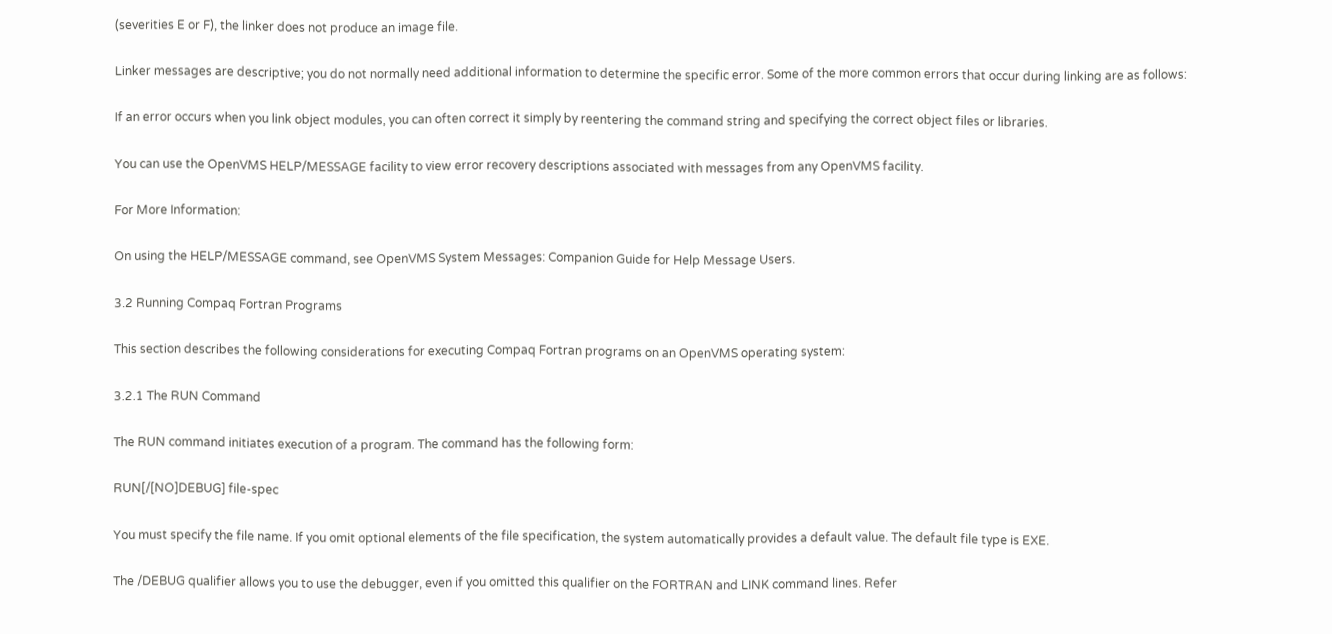(severities E or F), the linker does not produce an image file.

Linker messages are descriptive; you do not normally need additional information to determine the specific error. Some of the more common errors that occur during linking are as follows:

If an error occurs when you link object modules, you can often correct it simply by reentering the command string and specifying the correct object files or libraries.

You can use the OpenVMS HELP/MESSAGE facility to view error recovery descriptions associated with messages from any OpenVMS facility.

For More Information:

On using the HELP/MESSAGE command, see OpenVMS System Messages: Companion Guide for Help Message Users.

3.2 Running Compaq Fortran Programs

This section describes the following considerations for executing Compaq Fortran programs on an OpenVMS operating system:

3.2.1 The RUN Command

The RUN command initiates execution of a program. The command has the following form:

RUN[/[NO]DEBUG] file-spec

You must specify the file name. If you omit optional elements of the file specification, the system automatically provides a default value. The default file type is EXE.

The /DEBUG qualifier allows you to use the debugger, even if you omitted this qualifier on the FORTRAN and LINK command lines. Refer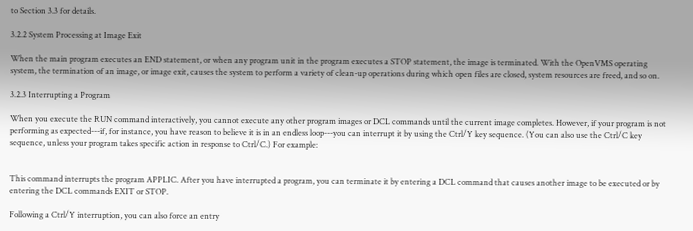to Section 3.3 for details.

3.2.2 System Processing at Image Exit

When the main program executes an END statement, or when any program unit in the program executes a STOP statement, the image is terminated. With the OpenVMS operating system, the termination of an image, or image exit, causes the system to perform a variety of clean-up operations during which open files are closed, system resources are freed, and so on.

3.2.3 Interrupting a Program

When you execute the RUN command interactively, you cannot execute any other program images or DCL commands until the current image completes. However, if your program is not performing as expected---if, for instance, you have reason to believe it is in an endless loop---you can interrupt it by using the Ctrl/Y key sequence. (You can also use the Ctrl/C key sequence, unless your program takes specific action in response to Ctrl/C.) For example:


This command interrupts the program APPLIC. After you have interrupted a program, you can terminate it by entering a DCL command that causes another image to be executed or by entering the DCL commands EXIT or STOP.

Following a Ctrl/Y interruption, you can also force an entry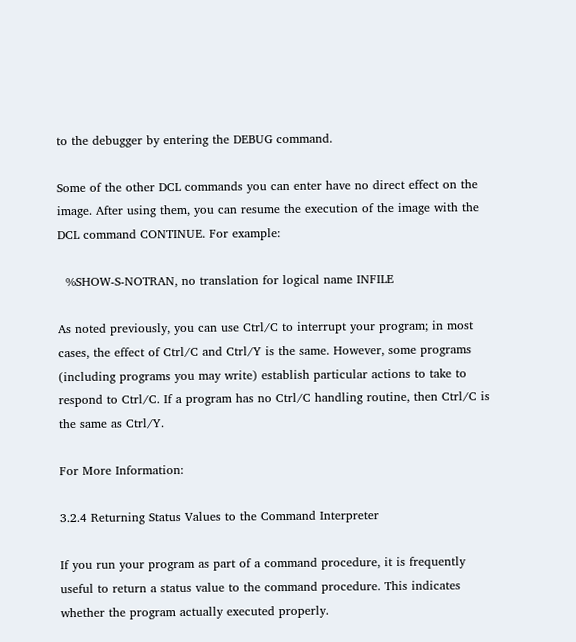to the debugger by entering the DEBUG command.

Some of the other DCL commands you can enter have no direct effect on the image. After using them, you can resume the execution of the image with the DCL command CONTINUE. For example:

  %SHOW-S-NOTRAN, no translation for logical name INFILE

As noted previously, you can use Ctrl/C to interrupt your program; in most cases, the effect of Ctrl/C and Ctrl/Y is the same. However, some programs (including programs you may write) establish particular actions to take to respond to Ctrl/C. If a program has no Ctrl/C handling routine, then Ctrl/C is the same as Ctrl/Y.

For More Information:

3.2.4 Returning Status Values to the Command Interpreter

If you run your program as part of a command procedure, it is frequently useful to return a status value to the command procedure. This indicates whether the program actually executed properly.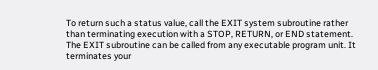To return such a status value, call the EXIT system subroutine rather than terminating execution with a STOP, RETURN, or END statement. The EXIT subroutine can be called from any executable program unit. It terminates your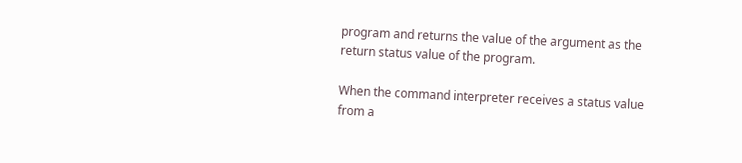program and returns the value of the argument as the return status value of the program.

When the command interpreter receives a status value from a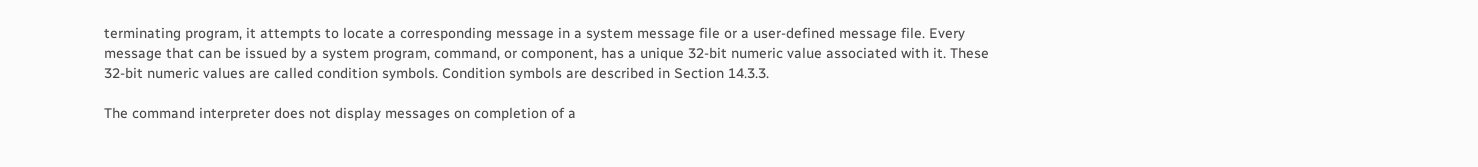terminating program, it attempts to locate a corresponding message in a system message file or a user-defined message file. Every message that can be issued by a system program, command, or component, has a unique 32-bit numeric value associated with it. These 32-bit numeric values are called condition symbols. Condition symbols are described in Section 14.3.3.

The command interpreter does not display messages on completion of a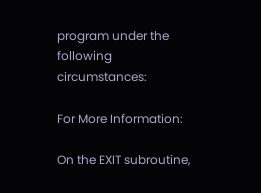program under the following circumstances:

For More Information:

On the EXIT subroutine,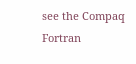see the Compaq Fortran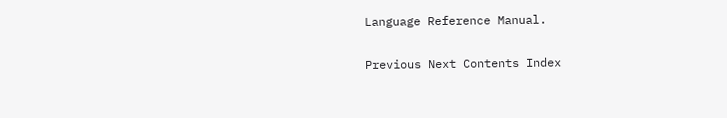Language Reference Manual.

Previous Next Contents Index